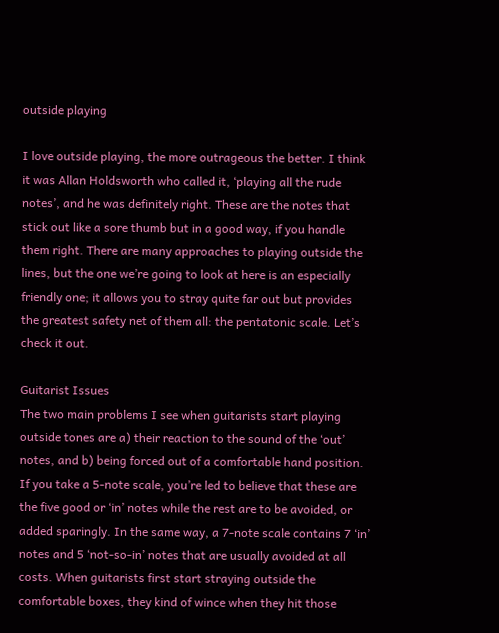outside playing

I love outside playing, the more outrageous the better. I think it was Allan Holdsworth who called it, ‘playing all the rude notes’, and he was definitely right. These are the notes that stick out like a sore thumb but in a good way, if you handle them right. There are many approaches to playing outside the lines, but the one we’re going to look at here is an especially friendly one; it allows you to stray quite far out but provides the greatest safety net of them all: the pentatonic scale. Let’s check it out.

Guitarist Issues
The two main problems I see when guitarists start playing outside tones are a) their reaction to the sound of the ‘out’ notes, and b) being forced out of a comfortable hand position. If you take a 5-note scale, you’re led to believe that these are the five good or ‘in’ notes while the rest are to be avoided, or added sparingly. In the same way, a 7-note scale contains 7 ‘in’ notes and 5 ‘not-so-in’ notes that are usually avoided at all costs. When guitarists first start straying outside the comfortable boxes, they kind of wince when they hit those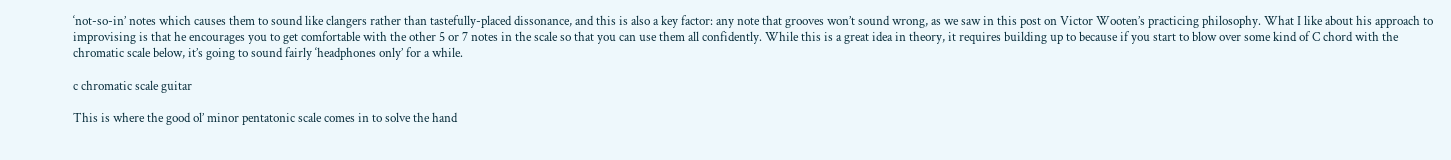‘not-so-in’ notes which causes them to sound like clangers rather than tastefully-placed dissonance, and this is also a key factor: any note that grooves won’t sound wrong, as we saw in this post on Victor Wooten’s practicing philosophy. What I like about his approach to improvising is that he encourages you to get comfortable with the other 5 or 7 notes in the scale so that you can use them all confidently. While this is a great idea in theory, it requires building up to because if you start to blow over some kind of C chord with the chromatic scale below, it’s going to sound fairly ‘headphones only’ for a while.

c chromatic scale guitar

This is where the good ol’ minor pentatonic scale comes in to solve the hand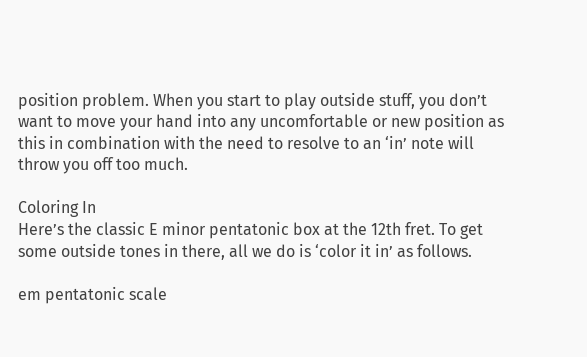position problem. When you start to play outside stuff, you don’t want to move your hand into any uncomfortable or new position as this in combination with the need to resolve to an ‘in’ note will throw you off too much.

Coloring In
Here’s the classic E minor pentatonic box at the 12th fret. To get some outside tones in there, all we do is ‘color it in’ as follows.

em pentatonic scale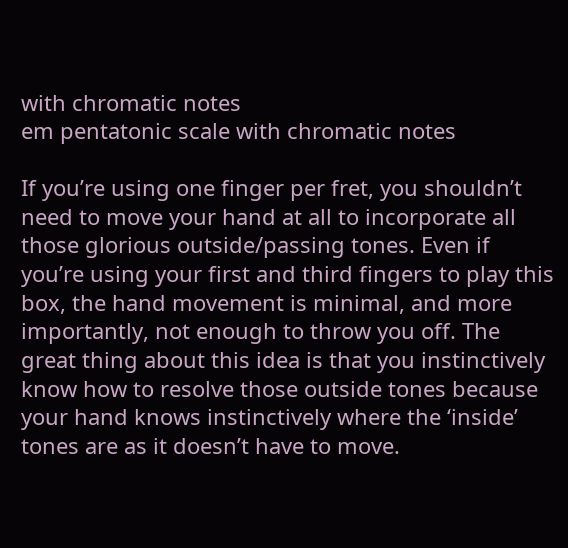with chromatic notes
em pentatonic scale with chromatic notes

If you’re using one finger per fret, you shouldn’t need to move your hand at all to incorporate all those glorious outside/passing tones. Even if you’re using your first and third fingers to play this box, the hand movement is minimal, and more importantly, not enough to throw you off. The great thing about this idea is that you instinctively know how to resolve those outside tones because your hand knows instinctively where the ‘inside’ tones are as it doesn’t have to move.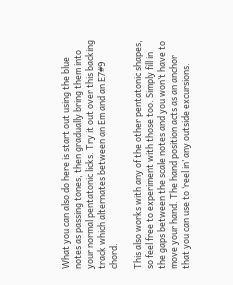What you can also do here is start out using the blue notes as passing tones, then gradually bring them into your normal pentatonic licks. Try it out over this backing track which alternates between an Em and an E7#9 chord.

This also works with any of the other pentatonic shapes, so feel free to experiment with those too. Simply fill in the gaps between the scale notes and you won’t have to move your hand. The hand position acts as an anchor that you can use to ‘reel in’ any outside excursions.